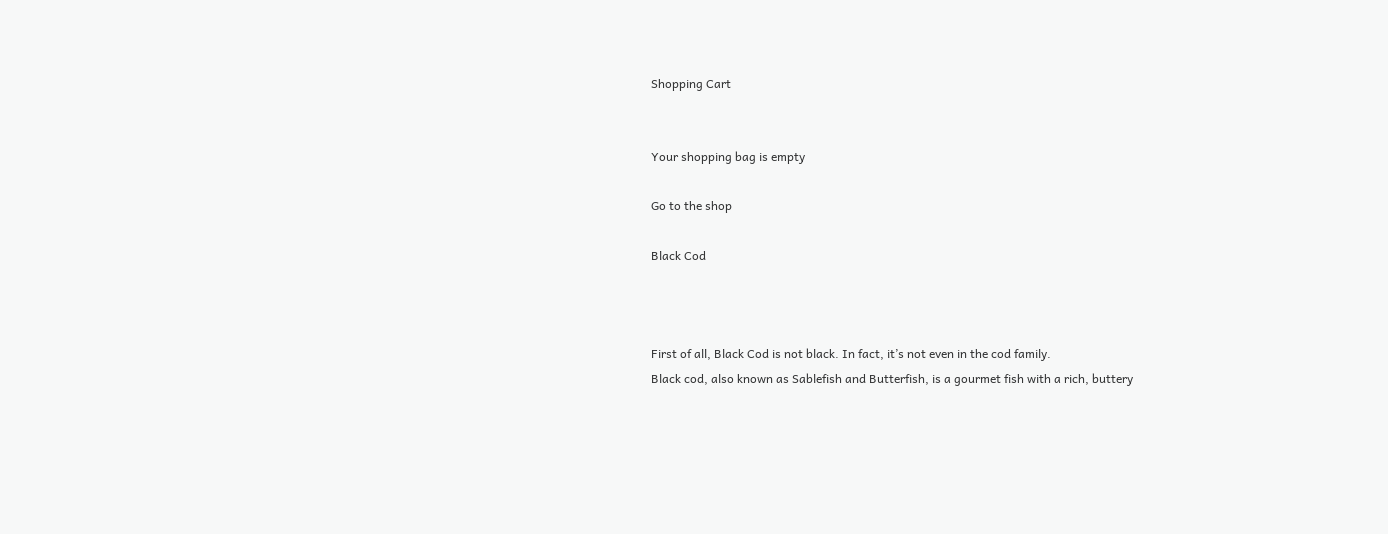Shopping Cart


Your shopping bag is empty

Go to the shop

Black Cod



First of all, Black Cod is not black. In fact, it’s not even in the cod family.
Black cod, also known as Sablefish and Butterfish, is a gourmet fish with a rich, buttery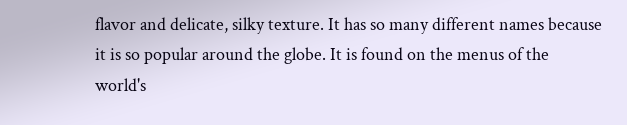flavor and delicate, silky texture. It has so many different names because it is so popular around the globe. It is found on the menus of the world's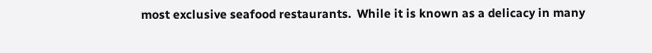most exclusive seafood restaurants.  While it is known as a delicacy in many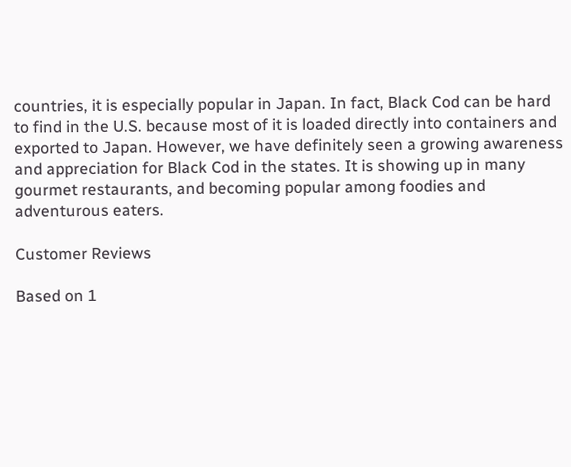countries, it is especially popular in Japan. In fact, Black Cod can be hard to find in the U.S. because most of it is loaded directly into containers and exported to Japan. However, we have definitely seen a growing awareness and appreciation for Black Cod in the states. It is showing up in many gourmet restaurants, and becoming popular among foodies and adventurous eaters.

Customer Reviews

Based on 1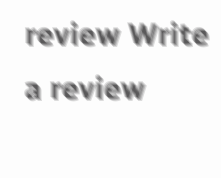review Write a review